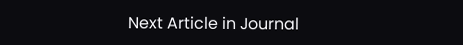Next Article in Journal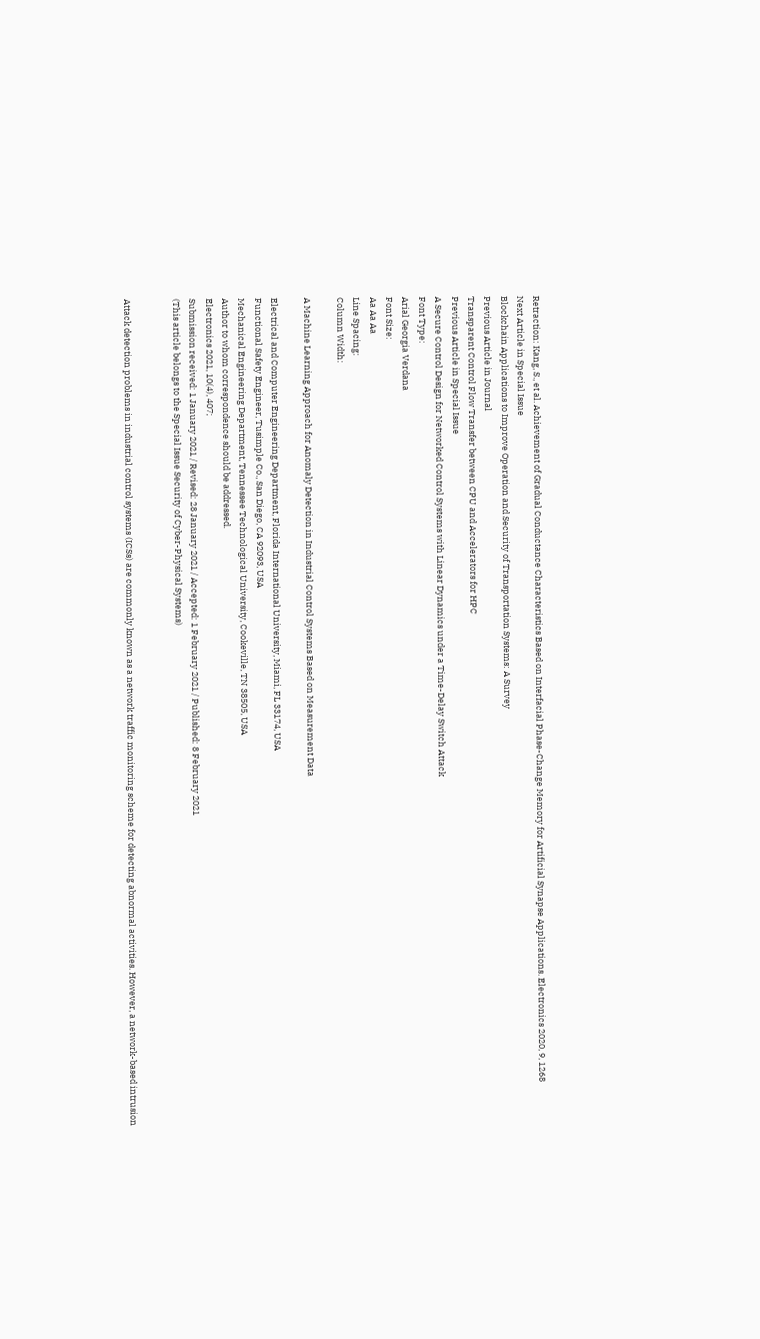Retraction: Kang, S., et al. Achievement of Gradual Conductance Characteristics Based on Interfacial Phase-Change Memory for Artificial Synapse Applications. Electronics 2020, 9, 1268
Next Article in Special Issue
Blockchain Applications to Improve Operation and Security of Transportation Systems: A Survey
Previous Article in Journal
Transparent Control Flow Transfer between CPU and Accelerators for HPC
Previous Article in Special Issue
A Secure Control Design for Networked Control Systems with Linear Dynamics under a Time-Delay Switch Attack
Font Type:
Arial Georgia Verdana
Font Size:
Aa Aa Aa
Line Spacing:
Column Width:

A Machine Learning Approach for Anomaly Detection in Industrial Control Systems Based on Measurement Data

Electrical and Computer Engineering Department, Florida International University, Miami, FL 33174, USA
Functional Safety Engineer, Tusimple Co., San Diego, CA 92093, USA
Mechanical Engineering Department, Tennessee Technological University, Cookeville, TN 38505, USA
Author to whom correspondence should be addressed.
Electronics 2021, 10(4), 407;
Submission received: 1 January 2021 / Revised: 28 January 2021 / Accepted: 1 February 2021 / Published: 8 February 2021
(This article belongs to the Special Issue Security of Cyber-Physical Systems)


Attack detection problems in industrial control systems (ICSs) are commonly known as a network traffic monitoring scheme for detecting abnormal activities. However, a network-based intrusion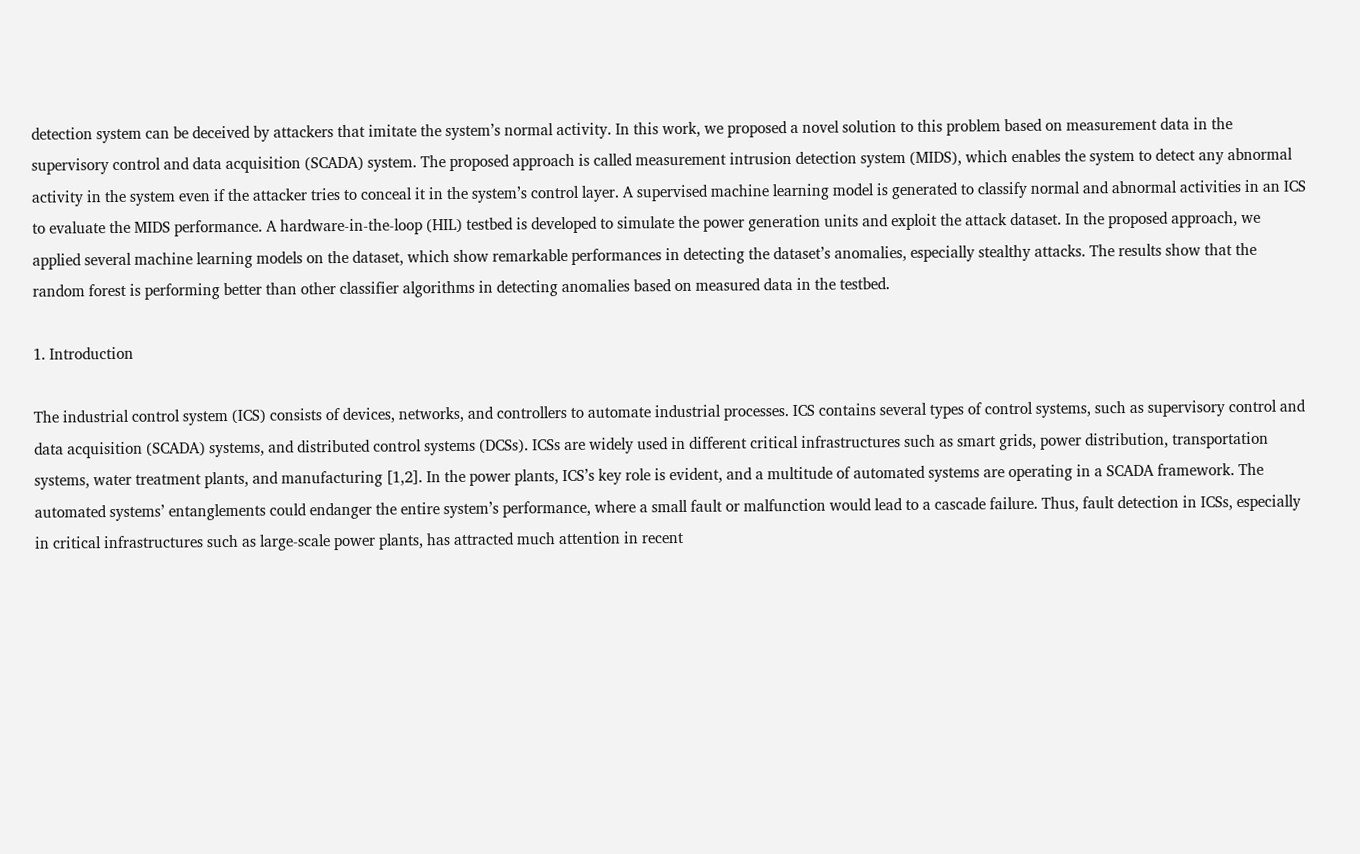detection system can be deceived by attackers that imitate the system’s normal activity. In this work, we proposed a novel solution to this problem based on measurement data in the supervisory control and data acquisition (SCADA) system. The proposed approach is called measurement intrusion detection system (MIDS), which enables the system to detect any abnormal activity in the system even if the attacker tries to conceal it in the system’s control layer. A supervised machine learning model is generated to classify normal and abnormal activities in an ICS to evaluate the MIDS performance. A hardware-in-the-loop (HIL) testbed is developed to simulate the power generation units and exploit the attack dataset. In the proposed approach, we applied several machine learning models on the dataset, which show remarkable performances in detecting the dataset’s anomalies, especially stealthy attacks. The results show that the random forest is performing better than other classifier algorithms in detecting anomalies based on measured data in the testbed.

1. Introduction

The industrial control system (ICS) consists of devices, networks, and controllers to automate industrial processes. ICS contains several types of control systems, such as supervisory control and data acquisition (SCADA) systems, and distributed control systems (DCSs). ICSs are widely used in different critical infrastructures such as smart grids, power distribution, transportation systems, water treatment plants, and manufacturing [1,2]. In the power plants, ICS’s key role is evident, and a multitude of automated systems are operating in a SCADA framework. The automated systems’ entanglements could endanger the entire system’s performance, where a small fault or malfunction would lead to a cascade failure. Thus, fault detection in ICSs, especially in critical infrastructures such as large-scale power plants, has attracted much attention in recent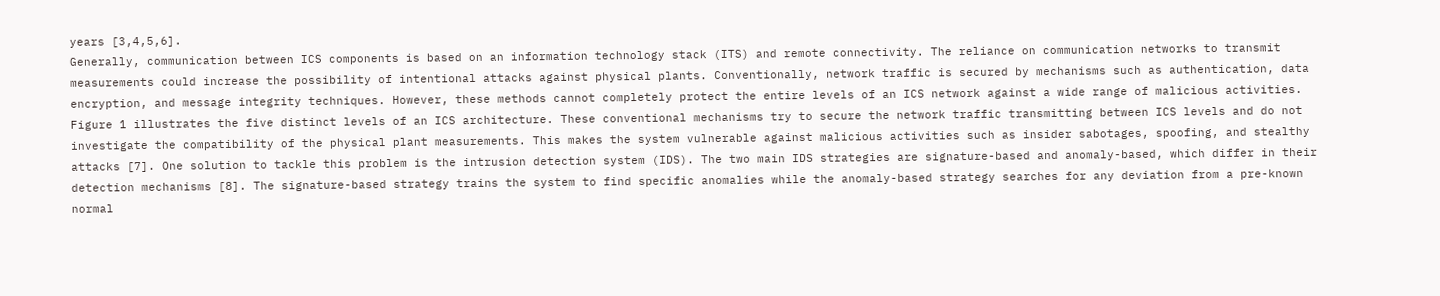years [3,4,5,6].
Generally, communication between ICS components is based on an information technology stack (ITS) and remote connectivity. The reliance on communication networks to transmit measurements could increase the possibility of intentional attacks against physical plants. Conventionally, network traffic is secured by mechanisms such as authentication, data encryption, and message integrity techniques. However, these methods cannot completely protect the entire levels of an ICS network against a wide range of malicious activities. Figure 1 illustrates the five distinct levels of an ICS architecture. These conventional mechanisms try to secure the network traffic transmitting between ICS levels and do not investigate the compatibility of the physical plant measurements. This makes the system vulnerable against malicious activities such as insider sabotages, spoofing, and stealthy attacks [7]. One solution to tackle this problem is the intrusion detection system (IDS). The two main IDS strategies are signature-based and anomaly-based, which differ in their detection mechanisms [8]. The signature-based strategy trains the system to find specific anomalies while the anomaly-based strategy searches for any deviation from a pre-known normal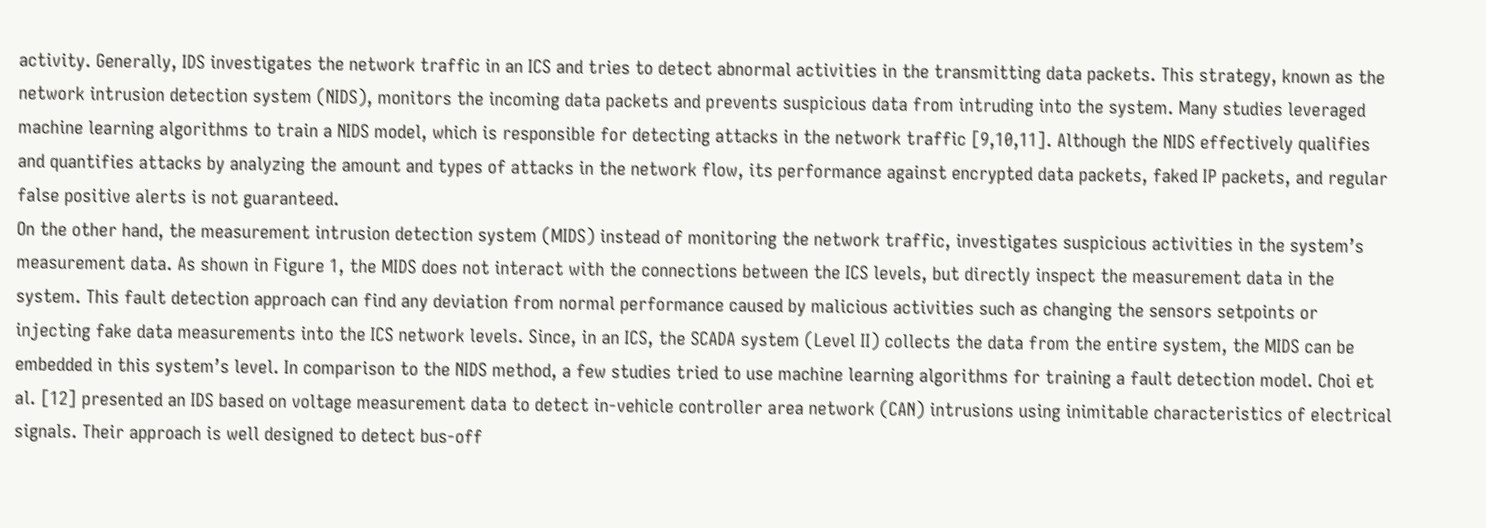activity. Generally, IDS investigates the network traffic in an ICS and tries to detect abnormal activities in the transmitting data packets. This strategy, known as the network intrusion detection system (NIDS), monitors the incoming data packets and prevents suspicious data from intruding into the system. Many studies leveraged machine learning algorithms to train a NIDS model, which is responsible for detecting attacks in the network traffic [9,10,11]. Although the NIDS effectively qualifies and quantifies attacks by analyzing the amount and types of attacks in the network flow, its performance against encrypted data packets, faked IP packets, and regular false positive alerts is not guaranteed.
On the other hand, the measurement intrusion detection system (MIDS) instead of monitoring the network traffic, investigates suspicious activities in the system’s measurement data. As shown in Figure 1, the MIDS does not interact with the connections between the ICS levels, but directly inspect the measurement data in the system. This fault detection approach can find any deviation from normal performance caused by malicious activities such as changing the sensors setpoints or injecting fake data measurements into the ICS network levels. Since, in an ICS, the SCADA system (Level II) collects the data from the entire system, the MIDS can be embedded in this system’s level. In comparison to the NIDS method, a few studies tried to use machine learning algorithms for training a fault detection model. Choi et al. [12] presented an IDS based on voltage measurement data to detect in-vehicle controller area network (CAN) intrusions using inimitable characteristics of electrical signals. Their approach is well designed to detect bus-off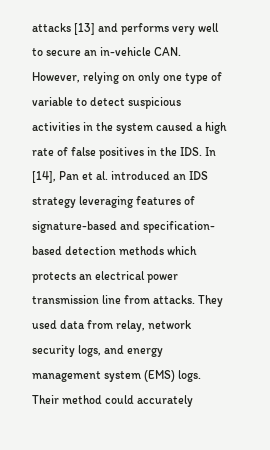attacks [13] and performs very well to secure an in-vehicle CAN. However, relying on only one type of variable to detect suspicious activities in the system caused a high rate of false positives in the IDS. In [14], Pan et al. introduced an IDS strategy leveraging features of signature-based and specification-based detection methods which protects an electrical power transmission line from attacks. They used data from relay, network security logs, and energy management system (EMS) logs. Their method could accurately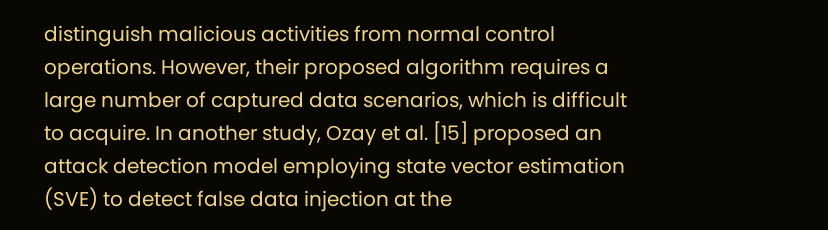distinguish malicious activities from normal control operations. However, their proposed algorithm requires a large number of captured data scenarios, which is difficult to acquire. In another study, Ozay et al. [15] proposed an attack detection model employing state vector estimation (SVE) to detect false data injection at the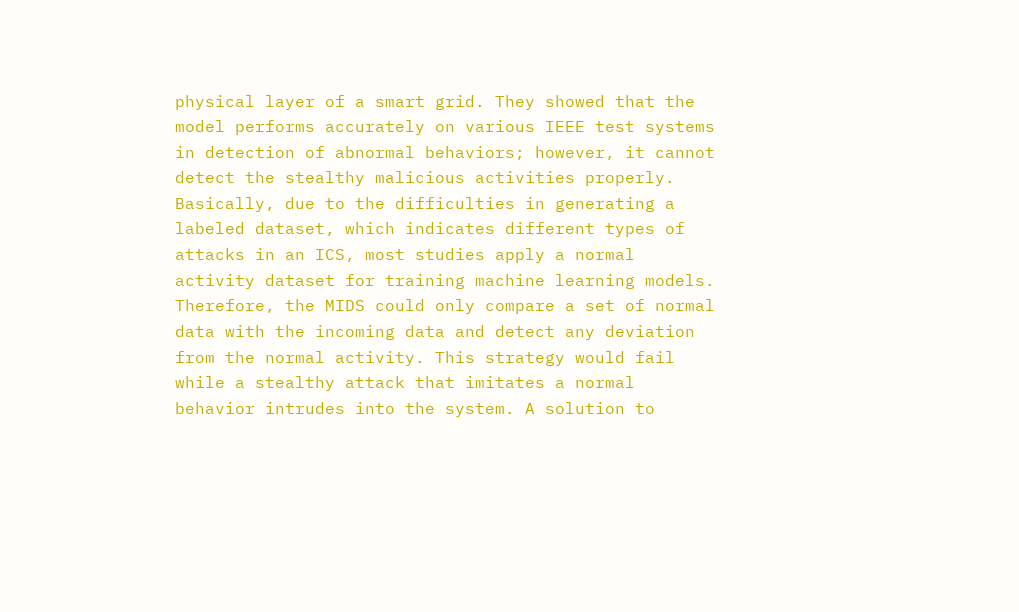physical layer of a smart grid. They showed that the model performs accurately on various IEEE test systems in detection of abnormal behaviors; however, it cannot detect the stealthy malicious activities properly.
Basically, due to the difficulties in generating a labeled dataset, which indicates different types of attacks in an ICS, most studies apply a normal activity dataset for training machine learning models. Therefore, the MIDS could only compare a set of normal data with the incoming data and detect any deviation from the normal activity. This strategy would fail while a stealthy attack that imitates a normal behavior intrudes into the system. A solution to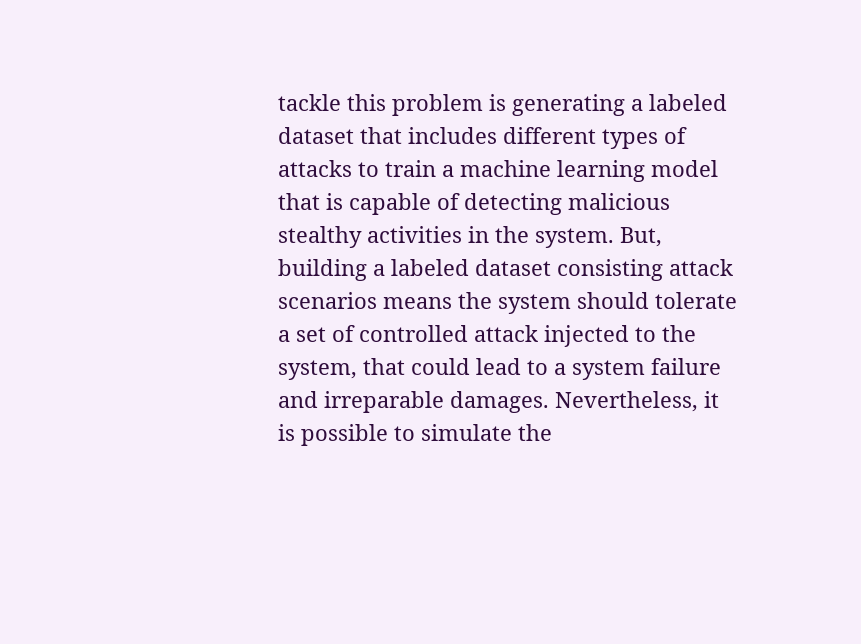tackle this problem is generating a labeled dataset that includes different types of attacks to train a machine learning model that is capable of detecting malicious stealthy activities in the system. But, building a labeled dataset consisting attack scenarios means the system should tolerate a set of controlled attack injected to the system, that could lead to a system failure and irreparable damages. Nevertheless, it is possible to simulate the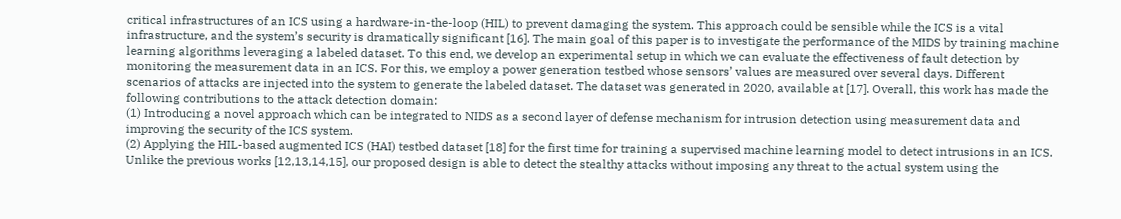critical infrastructures of an ICS using a hardware-in-the-loop (HIL) to prevent damaging the system. This approach could be sensible while the ICS is a vital infrastructure, and the system’s security is dramatically significant [16]. The main goal of this paper is to investigate the performance of the MIDS by training machine learning algorithms leveraging a labeled dataset. To this end, we develop an experimental setup in which we can evaluate the effectiveness of fault detection by monitoring the measurement data in an ICS. For this, we employ a power generation testbed whose sensors’ values are measured over several days. Different scenarios of attacks are injected into the system to generate the labeled dataset. The dataset was generated in 2020, available at [17]. Overall, this work has made the following contributions to the attack detection domain:
(1) Introducing a novel approach which can be integrated to NIDS as a second layer of defense mechanism for intrusion detection using measurement data and improving the security of the ICS system.
(2) Applying the HIL-based augmented ICS (HAI) testbed dataset [18] for the first time for training a supervised machine learning model to detect intrusions in an ICS. Unlike the previous works [12,13,14,15], our proposed design is able to detect the stealthy attacks without imposing any threat to the actual system using the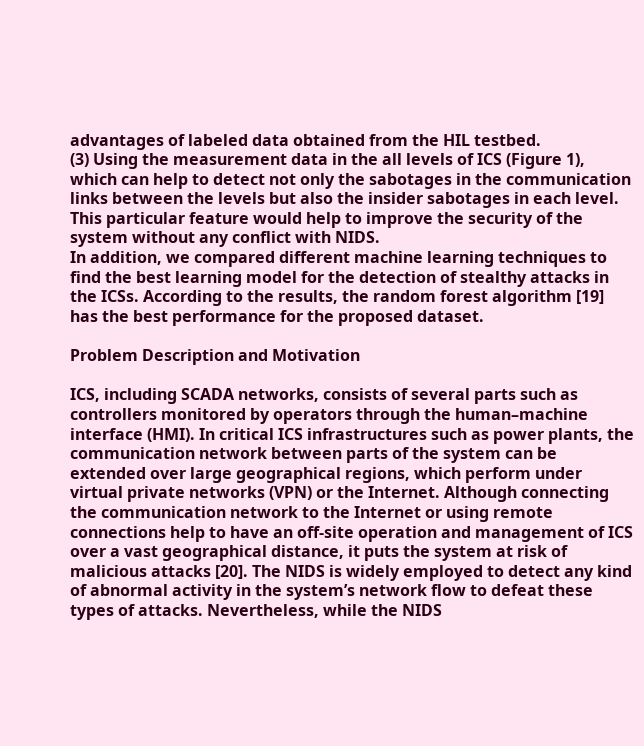advantages of labeled data obtained from the HIL testbed.
(3) Using the measurement data in the all levels of ICS (Figure 1), which can help to detect not only the sabotages in the communication links between the levels but also the insider sabotages in each level. This particular feature would help to improve the security of the system without any conflict with NIDS.
In addition, we compared different machine learning techniques to find the best learning model for the detection of stealthy attacks in the ICSs. According to the results, the random forest algorithm [19] has the best performance for the proposed dataset.

Problem Description and Motivation

ICS, including SCADA networks, consists of several parts such as controllers monitored by operators through the human–machine interface (HMI). In critical ICS infrastructures such as power plants, the communication network between parts of the system can be extended over large geographical regions, which perform under virtual private networks (VPN) or the Internet. Although connecting the communication network to the Internet or using remote connections help to have an off-site operation and management of ICS over a vast geographical distance, it puts the system at risk of malicious attacks [20]. The NIDS is widely employed to detect any kind of abnormal activity in the system’s network flow to defeat these types of attacks. Nevertheless, while the NIDS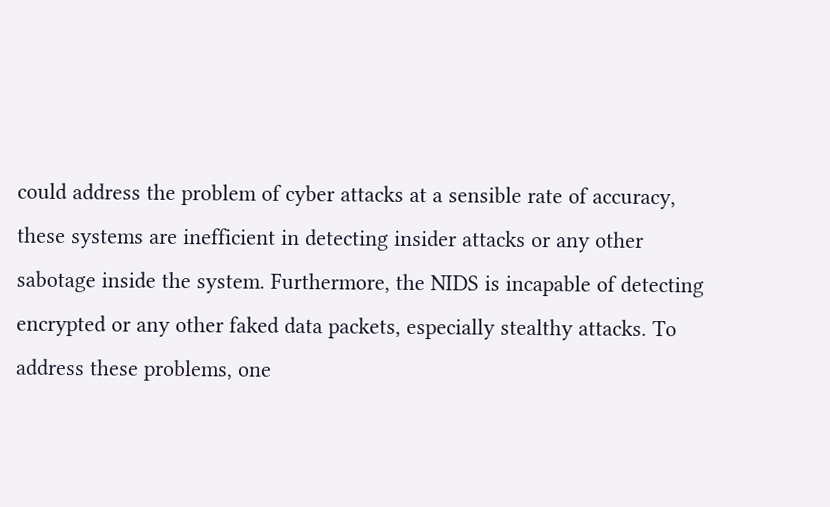could address the problem of cyber attacks at a sensible rate of accuracy, these systems are inefficient in detecting insider attacks or any other sabotage inside the system. Furthermore, the NIDS is incapable of detecting encrypted or any other faked data packets, especially stealthy attacks. To address these problems, one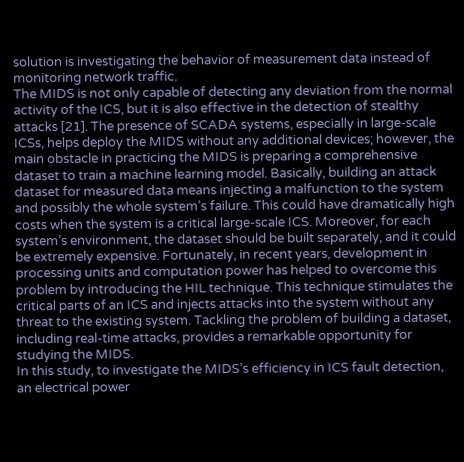solution is investigating the behavior of measurement data instead of monitoring network traffic.
The MIDS is not only capable of detecting any deviation from the normal activity of the ICS, but it is also effective in the detection of stealthy attacks [21]. The presence of SCADA systems, especially in large-scale ICSs, helps deploy the MIDS without any additional devices; however, the main obstacle in practicing the MIDS is preparing a comprehensive dataset to train a machine learning model. Basically, building an attack dataset for measured data means injecting a malfunction to the system and possibly the whole system’s failure. This could have dramatically high costs when the system is a critical large-scale ICS. Moreover, for each system’s environment, the dataset should be built separately, and it could be extremely expensive. Fortunately, in recent years, development in processing units and computation power has helped to overcome this problem by introducing the HIL technique. This technique stimulates the critical parts of an ICS and injects attacks into the system without any threat to the existing system. Tackling the problem of building a dataset, including real-time attacks, provides a remarkable opportunity for studying the MIDS.
In this study, to investigate the MIDS’s efficiency in ICS fault detection, an electrical power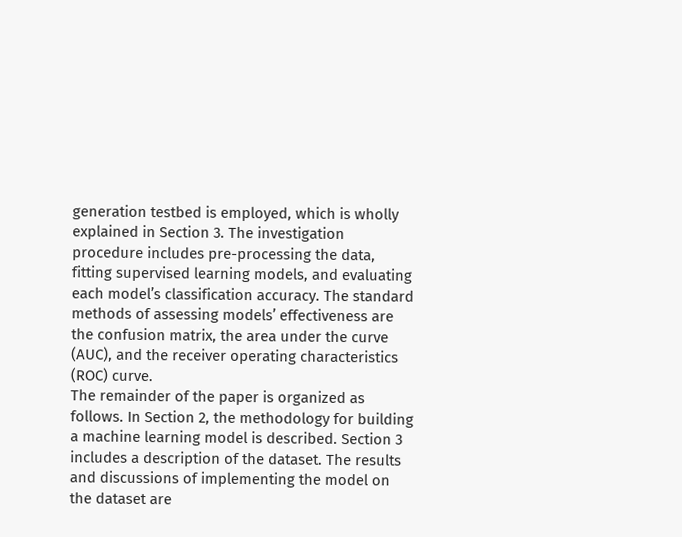generation testbed is employed, which is wholly explained in Section 3. The investigation procedure includes pre-processing the data, fitting supervised learning models, and evaluating each model’s classification accuracy. The standard methods of assessing models’ effectiveness are the confusion matrix, the area under the curve (AUC), and the receiver operating characteristics (ROC) curve.
The remainder of the paper is organized as follows. In Section 2, the methodology for building a machine learning model is described. Section 3 includes a description of the dataset. The results and discussions of implementing the model on the dataset are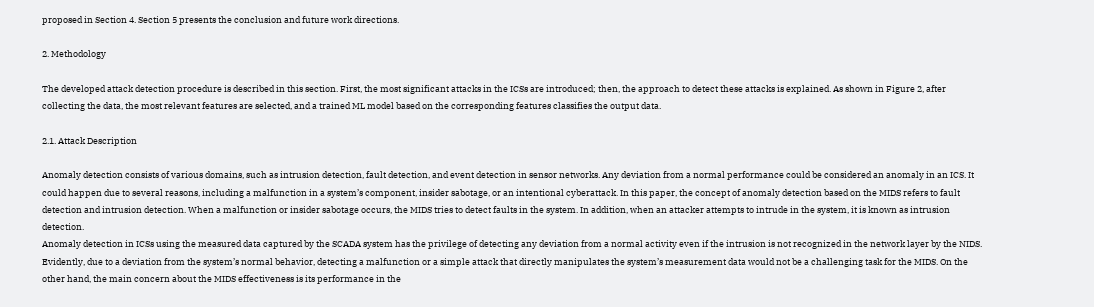proposed in Section 4. Section 5 presents the conclusion and future work directions.

2. Methodology

The developed attack detection procedure is described in this section. First, the most significant attacks in the ICSs are introduced; then, the approach to detect these attacks is explained. As shown in Figure 2, after collecting the data, the most relevant features are selected, and a trained ML model based on the corresponding features classifies the output data.

2.1. Attack Description

Anomaly detection consists of various domains, such as intrusion detection, fault detection, and event detection in sensor networks. Any deviation from a normal performance could be considered an anomaly in an ICS. It could happen due to several reasons, including a malfunction in a system’s component, insider sabotage, or an intentional cyberattack. In this paper, the concept of anomaly detection based on the MIDS refers to fault detection and intrusion detection. When a malfunction or insider sabotage occurs, the MIDS tries to detect faults in the system. In addition, when an attacker attempts to intrude in the system, it is known as intrusion detection.
Anomaly detection in ICSs using the measured data captured by the SCADA system has the privilege of detecting any deviation from a normal activity even if the intrusion is not recognized in the network layer by the NIDS. Evidently, due to a deviation from the system’s normal behavior, detecting a malfunction or a simple attack that directly manipulates the system’s measurement data would not be a challenging task for the MIDS. On the other hand, the main concern about the MIDS effectiveness is its performance in the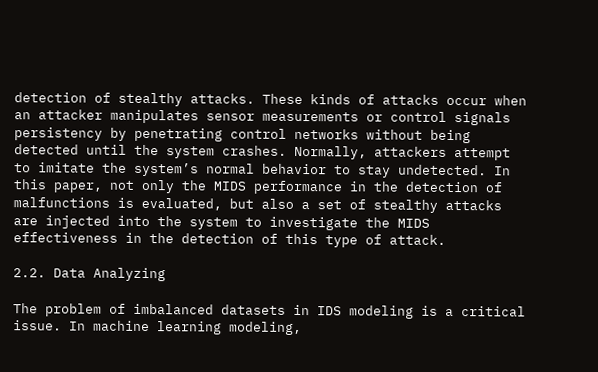detection of stealthy attacks. These kinds of attacks occur when an attacker manipulates sensor measurements or control signals persistency by penetrating control networks without being detected until the system crashes. Normally, attackers attempt to imitate the system’s normal behavior to stay undetected. In this paper, not only the MIDS performance in the detection of malfunctions is evaluated, but also a set of stealthy attacks are injected into the system to investigate the MIDS effectiveness in the detection of this type of attack.

2.2. Data Analyzing

The problem of imbalanced datasets in IDS modeling is a critical issue. In machine learning modeling,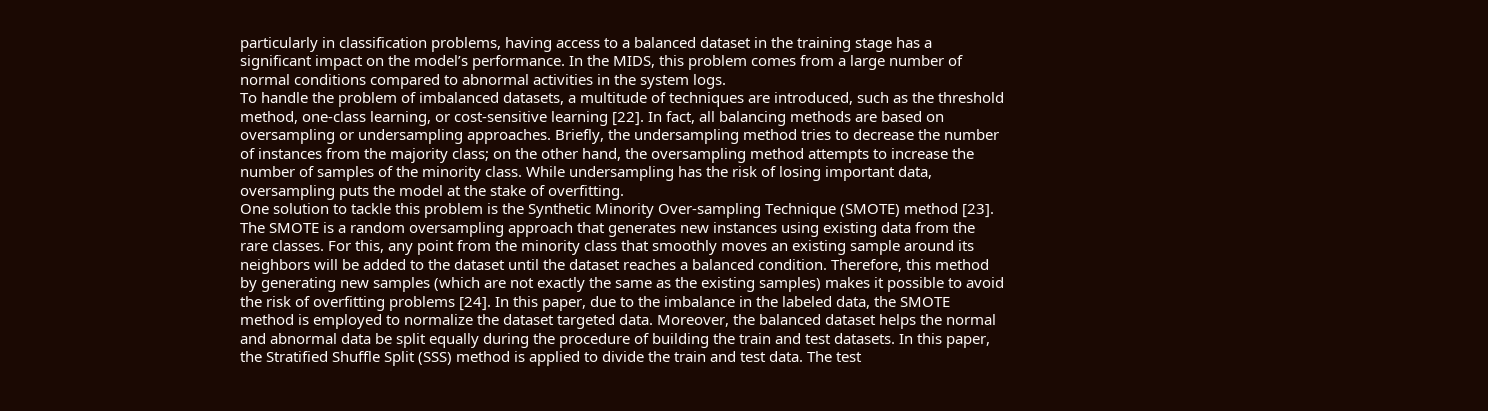particularly in classification problems, having access to a balanced dataset in the training stage has a significant impact on the model’s performance. In the MIDS, this problem comes from a large number of normal conditions compared to abnormal activities in the system logs.
To handle the problem of imbalanced datasets, a multitude of techniques are introduced, such as the threshold method, one-class learning, or cost-sensitive learning [22]. In fact, all balancing methods are based on oversampling or undersampling approaches. Briefly, the undersampling method tries to decrease the number of instances from the majority class; on the other hand, the oversampling method attempts to increase the number of samples of the minority class. While undersampling has the risk of losing important data, oversampling puts the model at the stake of overfitting.
One solution to tackle this problem is the Synthetic Minority Over-sampling Technique (SMOTE) method [23]. The SMOTE is a random oversampling approach that generates new instances using existing data from the rare classes. For this, any point from the minority class that smoothly moves an existing sample around its neighbors will be added to the dataset until the dataset reaches a balanced condition. Therefore, this method by generating new samples (which are not exactly the same as the existing samples) makes it possible to avoid the risk of overfitting problems [24]. In this paper, due to the imbalance in the labeled data, the SMOTE method is employed to normalize the dataset targeted data. Moreover, the balanced dataset helps the normal and abnormal data be split equally during the procedure of building the train and test datasets. In this paper, the Stratified Shuffle Split (SSS) method is applied to divide the train and test data. The test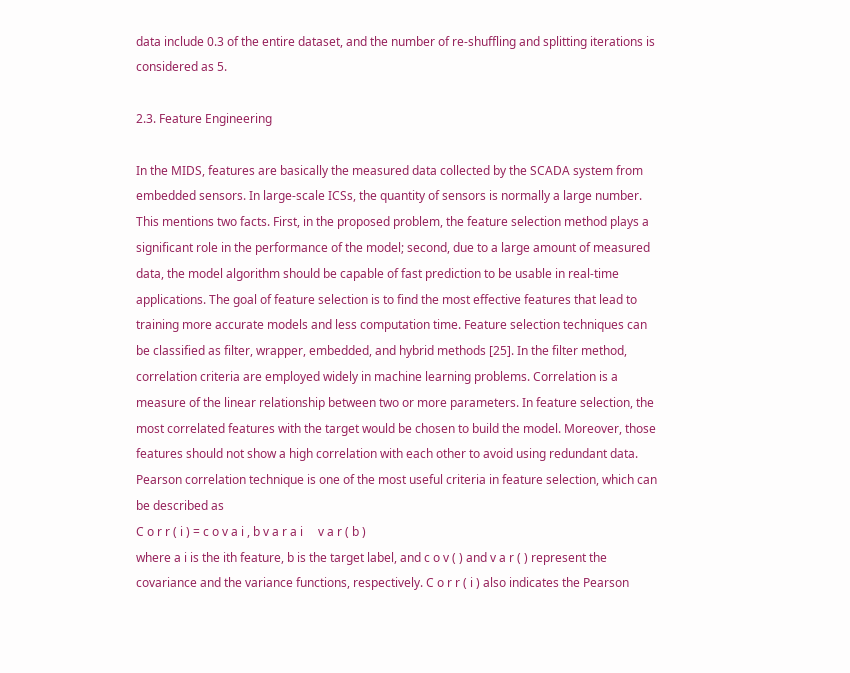data include 0.3 of the entire dataset, and the number of re-shuffling and splitting iterations is considered as 5.

2.3. Feature Engineering

In the MIDS, features are basically the measured data collected by the SCADA system from embedded sensors. In large-scale ICSs, the quantity of sensors is normally a large number. This mentions two facts. First, in the proposed problem, the feature selection method plays a significant role in the performance of the model; second, due to a large amount of measured data, the model algorithm should be capable of fast prediction to be usable in real-time applications. The goal of feature selection is to find the most effective features that lead to training more accurate models and less computation time. Feature selection techniques can be classified as filter, wrapper, embedded, and hybrid methods [25]. In the filter method, correlation criteria are employed widely in machine learning problems. Correlation is a measure of the linear relationship between two or more parameters. In feature selection, the most correlated features with the target would be chosen to build the model. Moreover, those features should not show a high correlation with each other to avoid using redundant data. Pearson correlation technique is one of the most useful criteria in feature selection, which can be described as
C o r r ( i ) = c o v a i , b v a r a i     v a r ( b )
where a i is the ith feature, b is the target label, and c o v ( ) and v a r ( ) represent the covariance and the variance functions, respectively. C o r r ( i ) also indicates the Pearson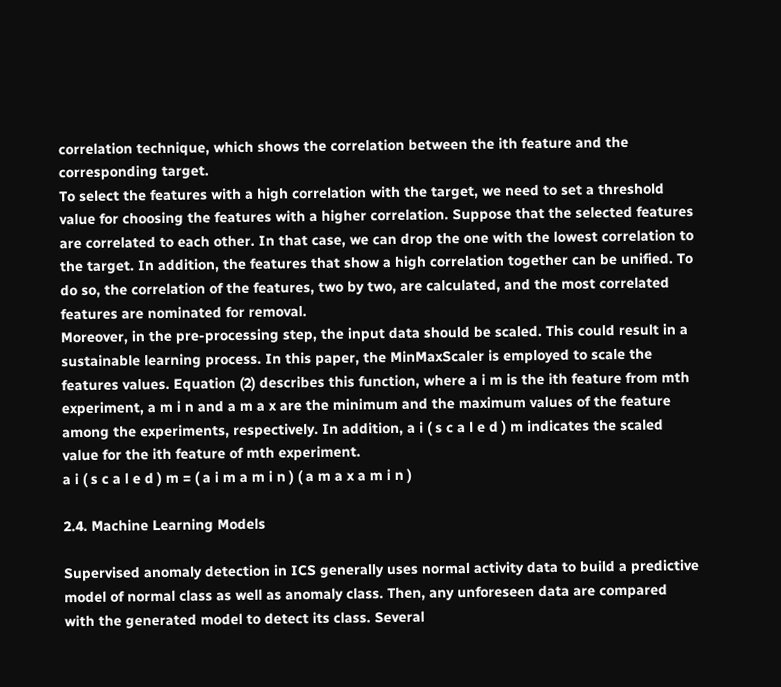correlation technique, which shows the correlation between the ith feature and the corresponding target.
To select the features with a high correlation with the target, we need to set a threshold value for choosing the features with a higher correlation. Suppose that the selected features are correlated to each other. In that case, we can drop the one with the lowest correlation to the target. In addition, the features that show a high correlation together can be unified. To do so, the correlation of the features, two by two, are calculated, and the most correlated features are nominated for removal.
Moreover, in the pre-processing step, the input data should be scaled. This could result in a sustainable learning process. In this paper, the MinMaxScaler is employed to scale the features values. Equation (2) describes this function, where a i m is the ith feature from mth experiment, a m i n and a m a x are the minimum and the maximum values of the feature among the experiments, respectively. In addition, a i ( s c a l e d ) m indicates the scaled value for the ith feature of mth experiment.
a i ( s c a l e d ) m = ( a i m a m i n ) ( a m a x a m i n )

2.4. Machine Learning Models

Supervised anomaly detection in ICS generally uses normal activity data to build a predictive model of normal class as well as anomaly class. Then, any unforeseen data are compared with the generated model to detect its class. Several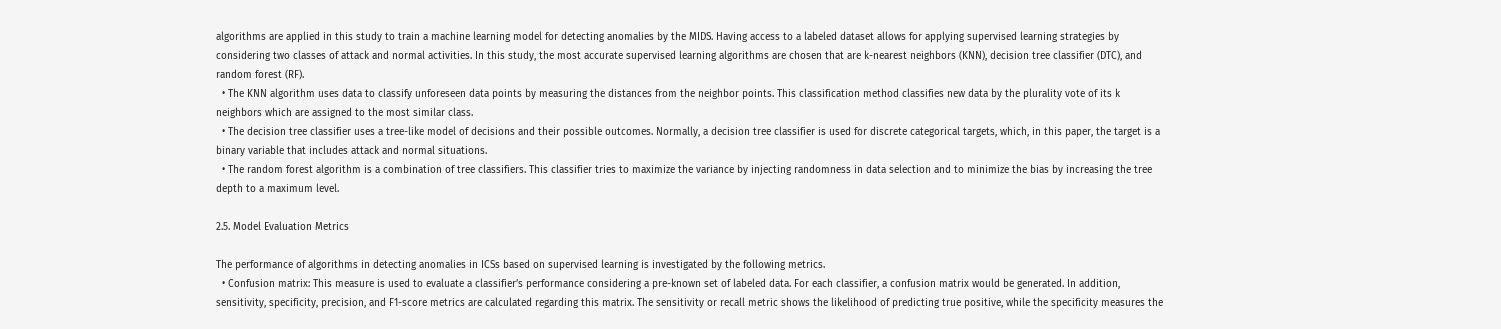algorithms are applied in this study to train a machine learning model for detecting anomalies by the MIDS. Having access to a labeled dataset allows for applying supervised learning strategies by considering two classes of attack and normal activities. In this study, the most accurate supervised learning algorithms are chosen that are k-nearest neighbors (KNN), decision tree classifier (DTC), and random forest (RF).
  • The KNN algorithm uses data to classify unforeseen data points by measuring the distances from the neighbor points. This classification method classifies new data by the plurality vote of its k neighbors which are assigned to the most similar class.
  • The decision tree classifier uses a tree-like model of decisions and their possible outcomes. Normally, a decision tree classifier is used for discrete categorical targets, which, in this paper, the target is a binary variable that includes attack and normal situations.
  • The random forest algorithm is a combination of tree classifiers. This classifier tries to maximize the variance by injecting randomness in data selection and to minimize the bias by increasing the tree depth to a maximum level.

2.5. Model Evaluation Metrics

The performance of algorithms in detecting anomalies in ICSs based on supervised learning is investigated by the following metrics.
  • Confusion matrix: This measure is used to evaluate a classifier’s performance considering a pre-known set of labeled data. For each classifier, a confusion matrix would be generated. In addition, sensitivity, specificity, precision, and F1-score metrics are calculated regarding this matrix. The sensitivity or recall metric shows the likelihood of predicting true positive, while the specificity measures the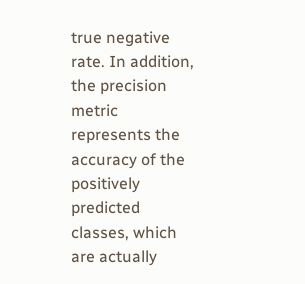true negative rate. In addition, the precision metric represents the accuracy of the positively predicted classes, which are actually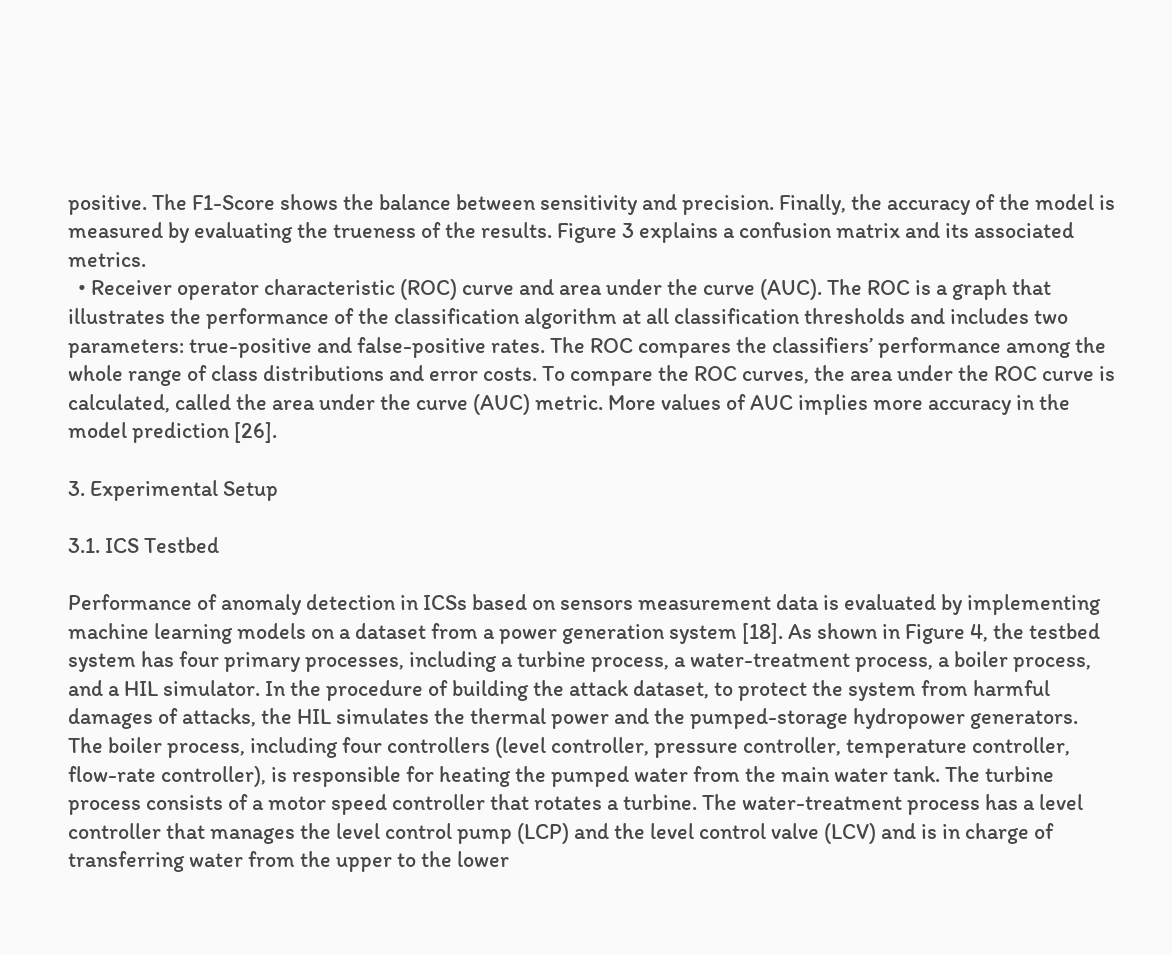positive. The F1-Score shows the balance between sensitivity and precision. Finally, the accuracy of the model is measured by evaluating the trueness of the results. Figure 3 explains a confusion matrix and its associated metrics.
  • Receiver operator characteristic (ROC) curve and area under the curve (AUC). The ROC is a graph that illustrates the performance of the classification algorithm at all classification thresholds and includes two parameters: true-positive and false-positive rates. The ROC compares the classifiers’ performance among the whole range of class distributions and error costs. To compare the ROC curves, the area under the ROC curve is calculated, called the area under the curve (AUC) metric. More values of AUC implies more accuracy in the model prediction [26].

3. Experimental Setup

3.1. ICS Testbed

Performance of anomaly detection in ICSs based on sensors measurement data is evaluated by implementing machine learning models on a dataset from a power generation system [18]. As shown in Figure 4, the testbed system has four primary processes, including a turbine process, a water-treatment process, a boiler process, and a HIL simulator. In the procedure of building the attack dataset, to protect the system from harmful damages of attacks, the HIL simulates the thermal power and the pumped-storage hydropower generators.
The boiler process, including four controllers (level controller, pressure controller, temperature controller, flow-rate controller), is responsible for heating the pumped water from the main water tank. The turbine process consists of a motor speed controller that rotates a turbine. The water-treatment process has a level controller that manages the level control pump (LCP) and the level control valve (LCV) and is in charge of transferring water from the upper to the lower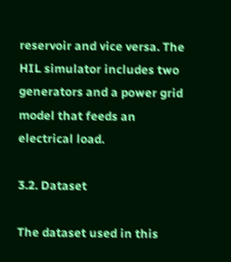reservoir and vice versa. The HIL simulator includes two generators and a power grid model that feeds an electrical load.

3.2. Dataset

The dataset used in this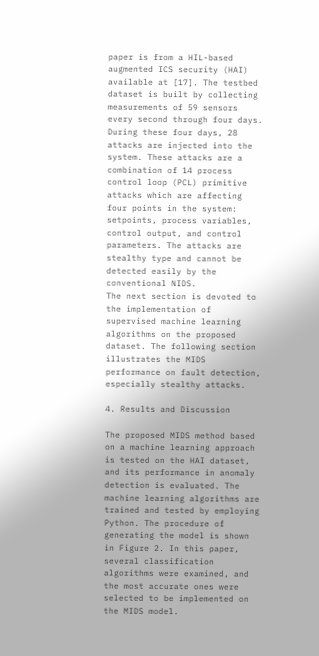paper is from a HIL-based augmented ICS security (HAI) available at [17]. The testbed dataset is built by collecting measurements of 59 sensors every second through four days. During these four days, 28 attacks are injected into the system. These attacks are a combination of 14 process control loop (PCL) primitive attacks which are affecting four points in the system: setpoints, process variables, control output, and control parameters. The attacks are stealthy type and cannot be detected easily by the conventional NIDS.
The next section is devoted to the implementation of supervised machine learning algorithms on the proposed dataset. The following section illustrates the MIDS performance on fault detection, especially stealthy attacks.

4. Results and Discussion

The proposed MIDS method based on a machine learning approach is tested on the HAI dataset, and its performance in anomaly detection is evaluated. The machine learning algorithms are trained and tested by employing Python. The procedure of generating the model is shown in Figure 2. In this paper, several classification algorithms were examined, and the most accurate ones were selected to be implemented on the MIDS model.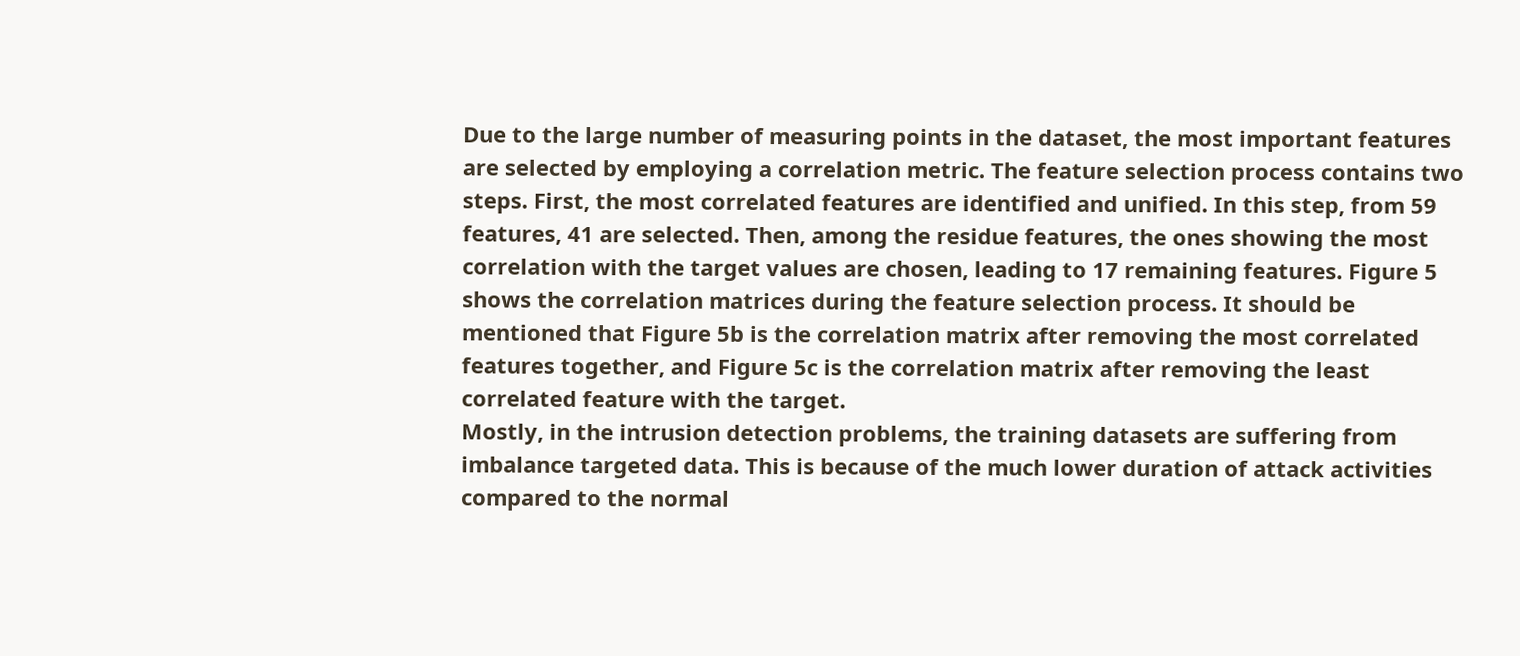Due to the large number of measuring points in the dataset, the most important features are selected by employing a correlation metric. The feature selection process contains two steps. First, the most correlated features are identified and unified. In this step, from 59 features, 41 are selected. Then, among the residue features, the ones showing the most correlation with the target values are chosen, leading to 17 remaining features. Figure 5 shows the correlation matrices during the feature selection process. It should be mentioned that Figure 5b is the correlation matrix after removing the most correlated features together, and Figure 5c is the correlation matrix after removing the least correlated feature with the target.
Mostly, in the intrusion detection problems, the training datasets are suffering from imbalance targeted data. This is because of the much lower duration of attack activities compared to the normal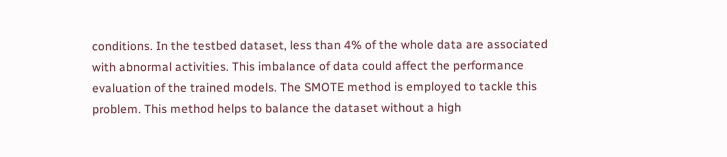conditions. In the testbed dataset, less than 4% of the whole data are associated with abnormal activities. This imbalance of data could affect the performance evaluation of the trained models. The SMOTE method is employed to tackle this problem. This method helps to balance the dataset without a high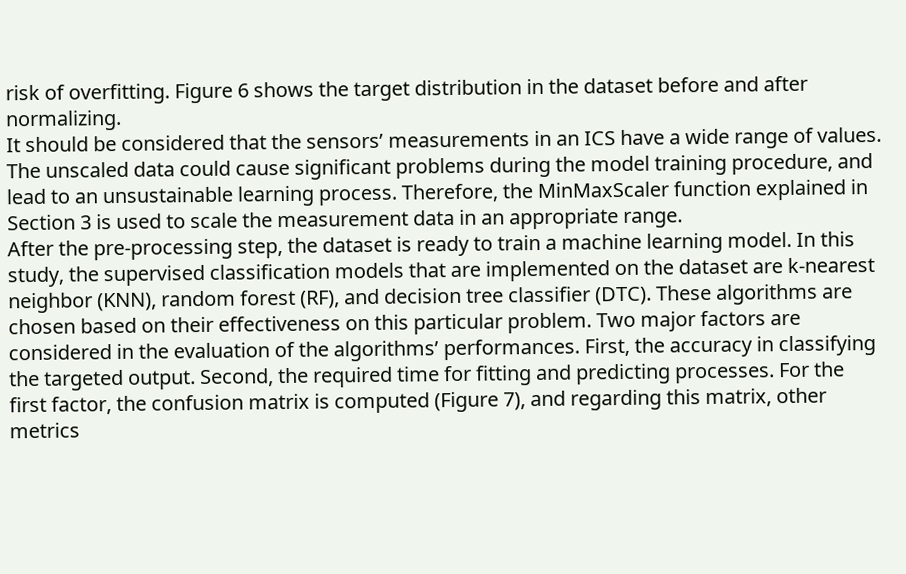risk of overfitting. Figure 6 shows the target distribution in the dataset before and after normalizing.
It should be considered that the sensors’ measurements in an ICS have a wide range of values. The unscaled data could cause significant problems during the model training procedure, and lead to an unsustainable learning process. Therefore, the MinMaxScaler function explained in Section 3 is used to scale the measurement data in an appropriate range.
After the pre-processing step, the dataset is ready to train a machine learning model. In this study, the supervised classification models that are implemented on the dataset are k-nearest neighbor (KNN), random forest (RF), and decision tree classifier (DTC). These algorithms are chosen based on their effectiveness on this particular problem. Two major factors are considered in the evaluation of the algorithms’ performances. First, the accuracy in classifying the targeted output. Second, the required time for fitting and predicting processes. For the first factor, the confusion matrix is computed (Figure 7), and regarding this matrix, other metrics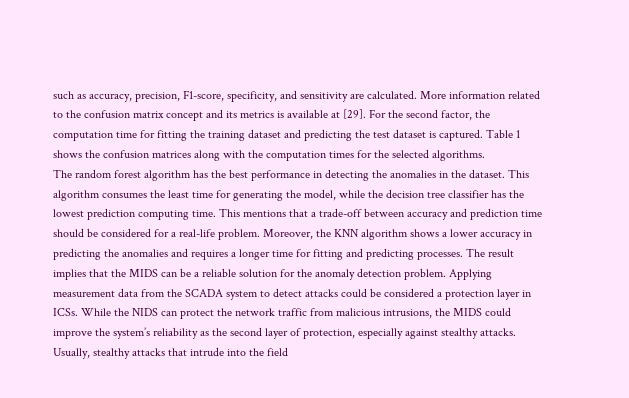such as accuracy, precision, F1-score, specificity, and sensitivity are calculated. More information related to the confusion matrix concept and its metrics is available at [29]. For the second factor, the computation time for fitting the training dataset and predicting the test dataset is captured. Table 1 shows the confusion matrices along with the computation times for the selected algorithms.
The random forest algorithm has the best performance in detecting the anomalies in the dataset. This algorithm consumes the least time for generating the model, while the decision tree classifier has the lowest prediction computing time. This mentions that a trade-off between accuracy and prediction time should be considered for a real-life problem. Moreover, the KNN algorithm shows a lower accuracy in predicting the anomalies and requires a longer time for fitting and predicting processes. The result implies that the MIDS can be a reliable solution for the anomaly detection problem. Applying measurement data from the SCADA system to detect attacks could be considered a protection layer in ICSs. While the NIDS can protect the network traffic from malicious intrusions, the MIDS could improve the system’s reliability as the second layer of protection, especially against stealthy attacks.
Usually, stealthy attacks that intrude into the field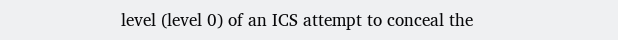level (level 0) of an ICS attempt to conceal the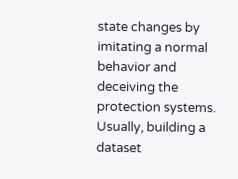state changes by imitating a normal behavior and deceiving the protection systems. Usually, building a dataset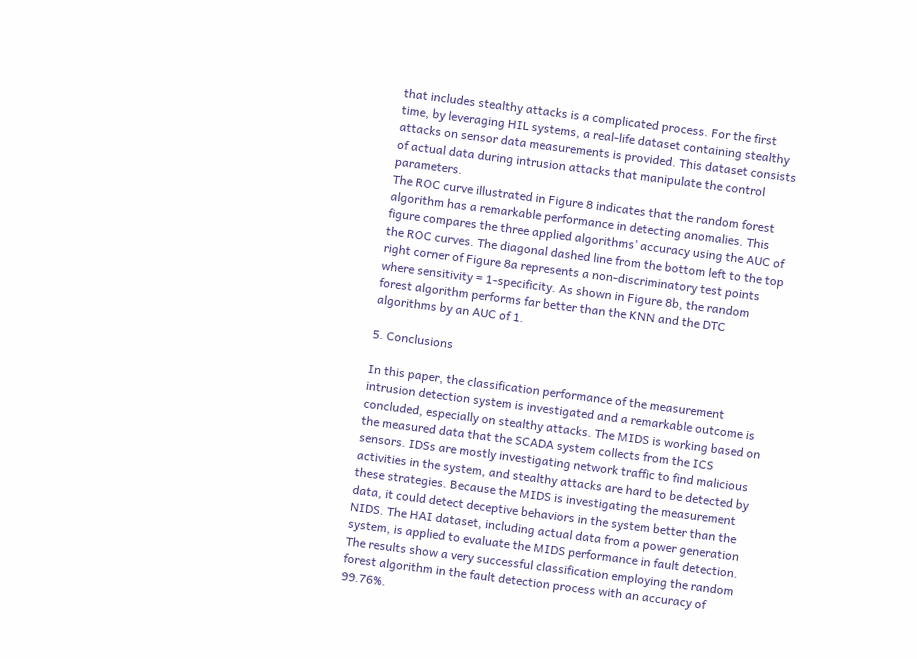that includes stealthy attacks is a complicated process. For the first time, by leveraging HIL systems, a real-life dataset containing stealthy attacks on sensor data measurements is provided. This dataset consists of actual data during intrusion attacks that manipulate the control parameters.
The ROC curve illustrated in Figure 8 indicates that the random forest algorithm has a remarkable performance in detecting anomalies. This figure compares the three applied algorithms’ accuracy using the AUC of the ROC curves. The diagonal dashed line from the bottom left to the top right corner of Figure 8a represents a non-discriminatory test points where sensitivity = 1-specificity. As shown in Figure 8b, the random forest algorithm performs far better than the KNN and the DTC algorithms by an AUC of 1.

5. Conclusions

In this paper, the classification performance of the measurement intrusion detection system is investigated and a remarkable outcome is concluded, especially on stealthy attacks. The MIDS is working based on the measured data that the SCADA system collects from the ICS sensors. IDSs are mostly investigating network traffic to find malicious activities in the system, and stealthy attacks are hard to be detected by these strategies. Because the MIDS is investigating the measurement data, it could detect deceptive behaviors in the system better than the NIDS. The HAI dataset, including actual data from a power generation system, is applied to evaluate the MIDS performance in fault detection. The results show a very successful classification employing the random forest algorithm in the fault detection process with an accuracy of 99.76%.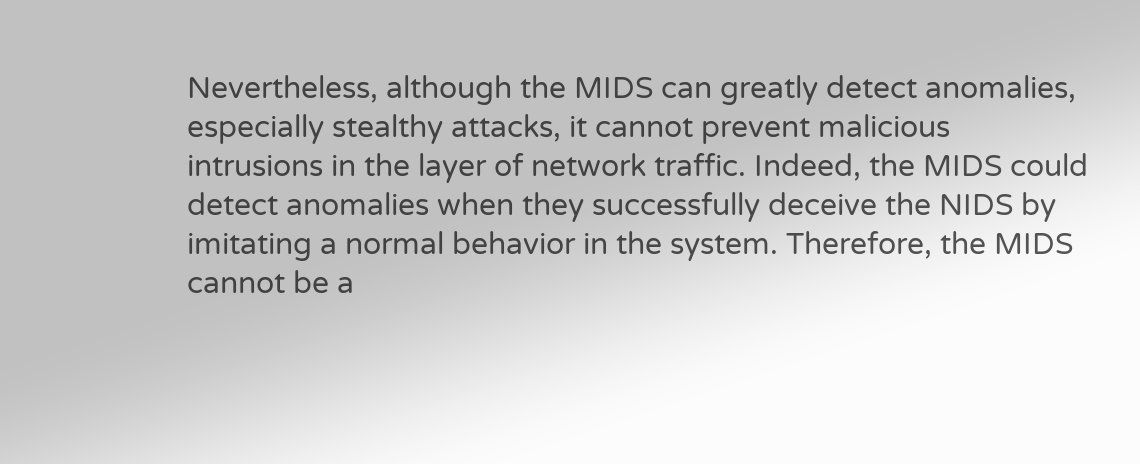Nevertheless, although the MIDS can greatly detect anomalies, especially stealthy attacks, it cannot prevent malicious intrusions in the layer of network traffic. Indeed, the MIDS could detect anomalies when they successfully deceive the NIDS by imitating a normal behavior in the system. Therefore, the MIDS cannot be a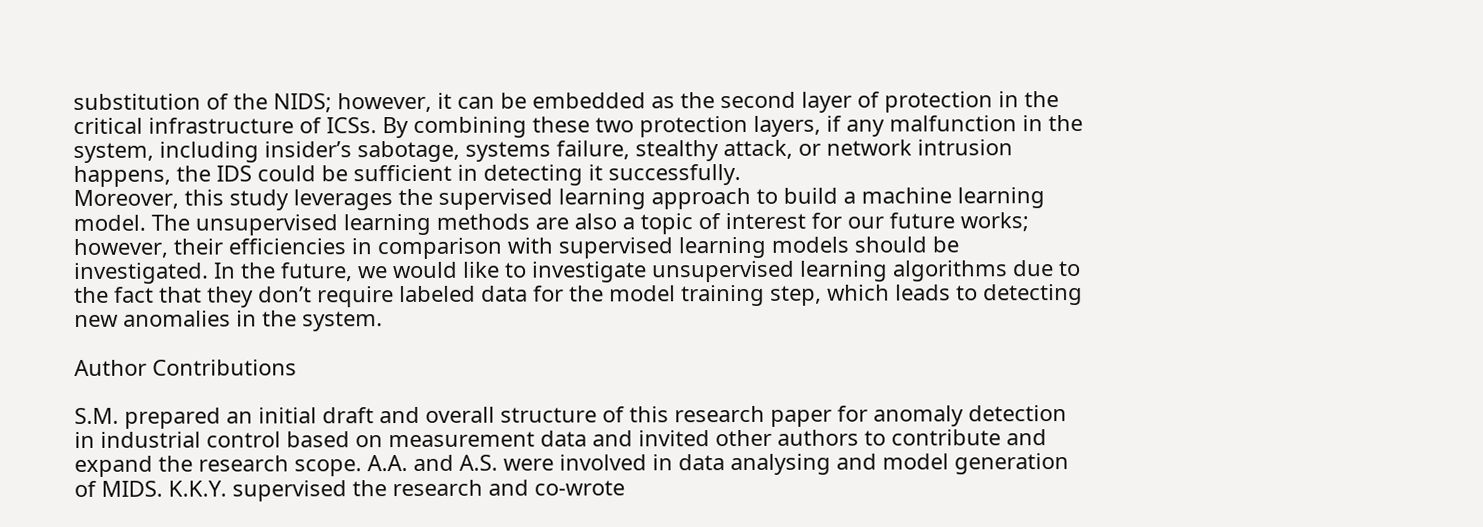substitution of the NIDS; however, it can be embedded as the second layer of protection in the critical infrastructure of ICSs. By combining these two protection layers, if any malfunction in the system, including insider’s sabotage, systems failure, stealthy attack, or network intrusion happens, the IDS could be sufficient in detecting it successfully.
Moreover, this study leverages the supervised learning approach to build a machine learning model. The unsupervised learning methods are also a topic of interest for our future works; however, their efficiencies in comparison with supervised learning models should be investigated. In the future, we would like to investigate unsupervised learning algorithms due to the fact that they don’t require labeled data for the model training step, which leads to detecting new anomalies in the system.

Author Contributions

S.M. prepared an initial draft and overall structure of this research paper for anomaly detection in industrial control based on measurement data and invited other authors to contribute and expand the research scope. A.A. and A.S. were involved in data analysing and model generation of MIDS. K.K.Y. supervised the research and co-wrote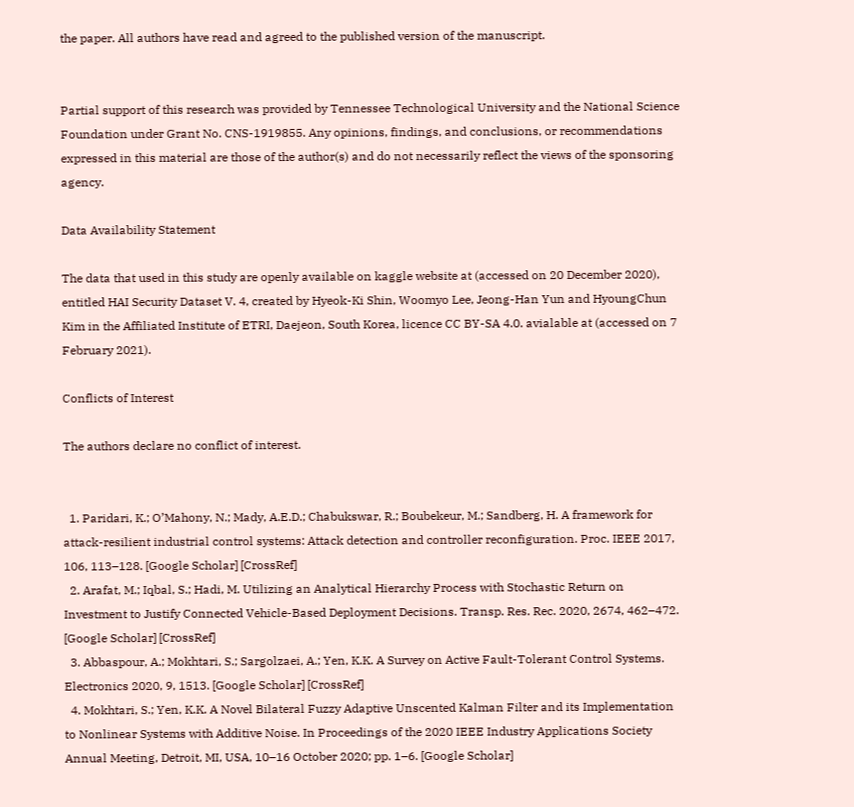the paper. All authors have read and agreed to the published version of the manuscript.


Partial support of this research was provided by Tennessee Technological University and the National Science Foundation under Grant No. CNS-1919855. Any opinions, findings, and conclusions, or recommendations expressed in this material are those of the author(s) and do not necessarily reflect the views of the sponsoring agency.

Data Availability Statement

The data that used in this study are openly available on kaggle website at (accessed on 20 December 2020), entitled HAI Security Dataset V. 4, created by Hyeok-Ki Shin, Woomyo Lee, Jeong-Han Yun and HyoungChun Kim in the Affiliated Institute of ETRI, Daejeon, South Korea, licence CC BY-SA 4.0. avialable at (accessed on 7 February 2021).

Conflicts of Interest

The authors declare no conflict of interest.


  1. Paridari, K.; O’Mahony, N.; Mady, A.E.D.; Chabukswar, R.; Boubekeur, M.; Sandberg, H. A framework for attack-resilient industrial control systems: Attack detection and controller reconfiguration. Proc. IEEE 2017, 106, 113–128. [Google Scholar] [CrossRef]
  2. Arafat, M.; Iqbal, S.; Hadi, M. Utilizing an Analytical Hierarchy Process with Stochastic Return on Investment to Justify Connected Vehicle-Based Deployment Decisions. Transp. Res. Rec. 2020, 2674, 462–472. [Google Scholar] [CrossRef]
  3. Abbaspour, A.; Mokhtari, S.; Sargolzaei, A.; Yen, K.K. A Survey on Active Fault-Tolerant Control Systems. Electronics 2020, 9, 1513. [Google Scholar] [CrossRef]
  4. Mokhtari, S.; Yen, K.K. A Novel Bilateral Fuzzy Adaptive Unscented Kalman Filter and its Implementation to Nonlinear Systems with Additive Noise. In Proceedings of the 2020 IEEE Industry Applications Society Annual Meeting, Detroit, MI, USA, 10–16 October 2020; pp. 1–6. [Google Scholar]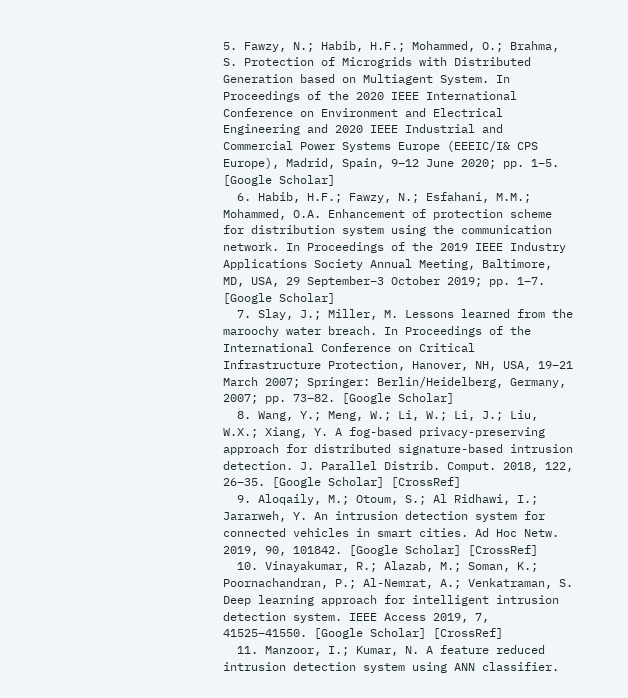5. Fawzy, N.; Habib, H.F.; Mohammed, O.; Brahma, S. Protection of Microgrids with Distributed Generation based on Multiagent System. In Proceedings of the 2020 IEEE International Conference on Environment and Electrical Engineering and 2020 IEEE Industrial and Commercial Power Systems Europe (EEEIC/I& CPS Europe), Madrid, Spain, 9–12 June 2020; pp. 1–5. [Google Scholar]
  6. Habib, H.F.; Fawzy, N.; Esfahani, M.M.; Mohammed, O.A. Enhancement of protection scheme for distribution system using the communication network. In Proceedings of the 2019 IEEE Industry Applications Society Annual Meeting, Baltimore, MD, USA, 29 September–3 October 2019; pp. 1–7. [Google Scholar]
  7. Slay, J.; Miller, M. Lessons learned from the maroochy water breach. In Proceedings of the International Conference on Critical Infrastructure Protection, Hanover, NH, USA, 19–21 March 2007; Springer: Berlin/Heidelberg, Germany, 2007; pp. 73–82. [Google Scholar]
  8. Wang, Y.; Meng, W.; Li, W.; Li, J.; Liu, W.X.; Xiang, Y. A fog-based privacy-preserving approach for distributed signature-based intrusion detection. J. Parallel Distrib. Comput. 2018, 122, 26–35. [Google Scholar] [CrossRef]
  9. Aloqaily, M.; Otoum, S.; Al Ridhawi, I.; Jararweh, Y. An intrusion detection system for connected vehicles in smart cities. Ad Hoc Netw. 2019, 90, 101842. [Google Scholar] [CrossRef]
  10. Vinayakumar, R.; Alazab, M.; Soman, K.; Poornachandran, P.; Al-Nemrat, A.; Venkatraman, S. Deep learning approach for intelligent intrusion detection system. IEEE Access 2019, 7, 41525–41550. [Google Scholar] [CrossRef]
  11. Manzoor, I.; Kumar, N. A feature reduced intrusion detection system using ANN classifier.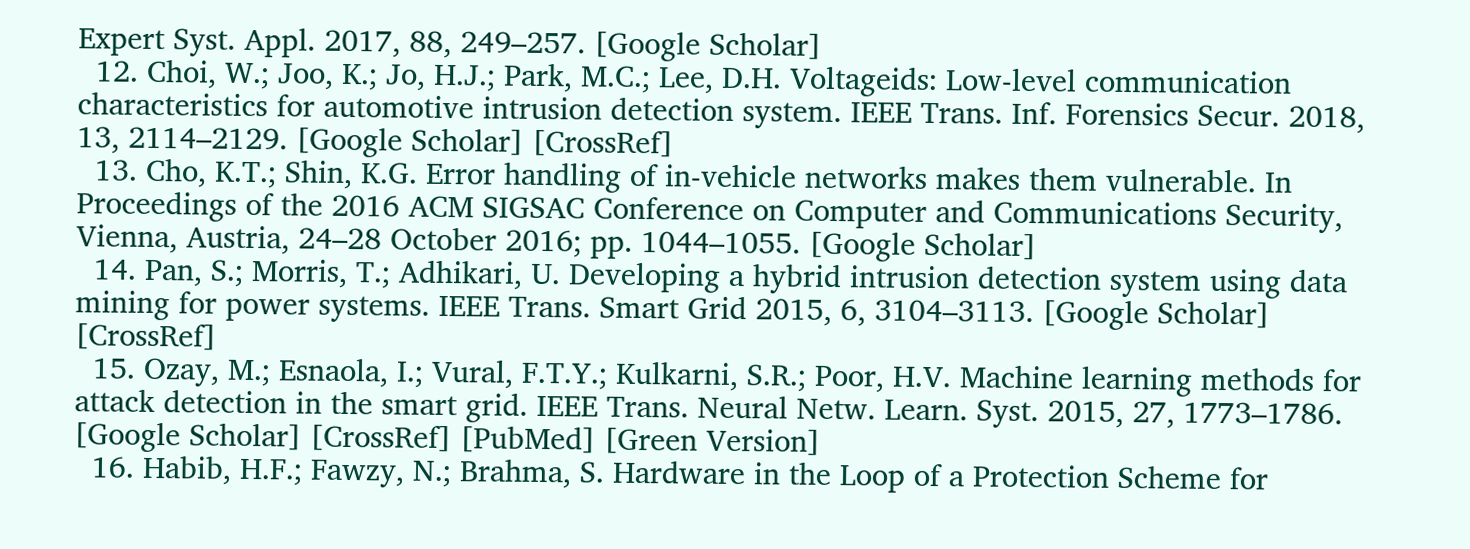Expert Syst. Appl. 2017, 88, 249–257. [Google Scholar]
  12. Choi, W.; Joo, K.; Jo, H.J.; Park, M.C.; Lee, D.H. Voltageids: Low-level communication characteristics for automotive intrusion detection system. IEEE Trans. Inf. Forensics Secur. 2018, 13, 2114–2129. [Google Scholar] [CrossRef]
  13. Cho, K.T.; Shin, K.G. Error handling of in-vehicle networks makes them vulnerable. In Proceedings of the 2016 ACM SIGSAC Conference on Computer and Communications Security, Vienna, Austria, 24–28 October 2016; pp. 1044–1055. [Google Scholar]
  14. Pan, S.; Morris, T.; Adhikari, U. Developing a hybrid intrusion detection system using data mining for power systems. IEEE Trans. Smart Grid 2015, 6, 3104–3113. [Google Scholar] [CrossRef]
  15. Ozay, M.; Esnaola, I.; Vural, F.T.Y.; Kulkarni, S.R.; Poor, H.V. Machine learning methods for attack detection in the smart grid. IEEE Trans. Neural Netw. Learn. Syst. 2015, 27, 1773–1786. [Google Scholar] [CrossRef] [PubMed] [Green Version]
  16. Habib, H.F.; Fawzy, N.; Brahma, S. Hardware in the Loop of a Protection Scheme for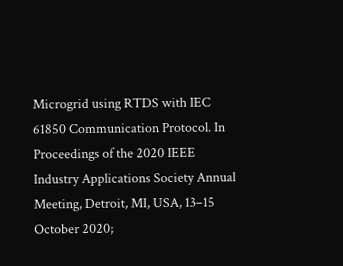Microgrid using RTDS with IEC 61850 Communication Protocol. In Proceedings of the 2020 IEEE Industry Applications Society Annual Meeting, Detroit, MI, USA, 13–15 October 2020;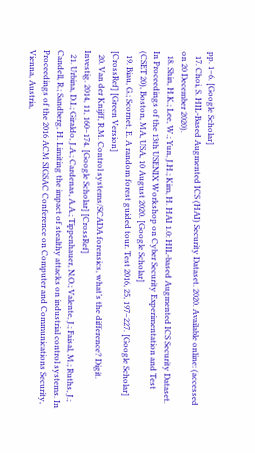pp. 1–6. [Google Scholar]
  17. Choi, S. HIL-Based Augmented ICS (HAI) Security Dataset. 2020. Available online: (accessed on 20 December 2020).
  18. Shin, H.K.; Lee, W.; Yun, J.H.; Kim, H. HAI 1.0: HIL-based Augmented ICS Security Dataset. In Proceedings of the 13th USENIX Workshop on Cyber Security Experimentation and Test (CSET 20), Boston, MA, USA, 10 August 2020. [Google Scholar]
  19. Biau, G.; Scornet, E. A random forest guided tour. Test 2016, 25, 197–227. [Google Scholar] [CrossRef] [Green Version]
  20. Van der Knijff, R.M. Control systems/SCADA forensics, what’s the difference? Digit. Investig. 2014, 11, 160–174. [Google Scholar] [CrossRef]
  21. Urbina, D.I.; Giraldo, J.A.; Cardenas, A.A.; Tippenhauer, N.O.; Valente, J.; Faisal, M.; Ruths, J.; Candell, R.; Sandberg, H. Limiting the impact of stealthy attacks on industrial control systems. In Proceedings of the 2016 ACM SIGSAC Conference on Computer and Communications Security, Vienna, Austria,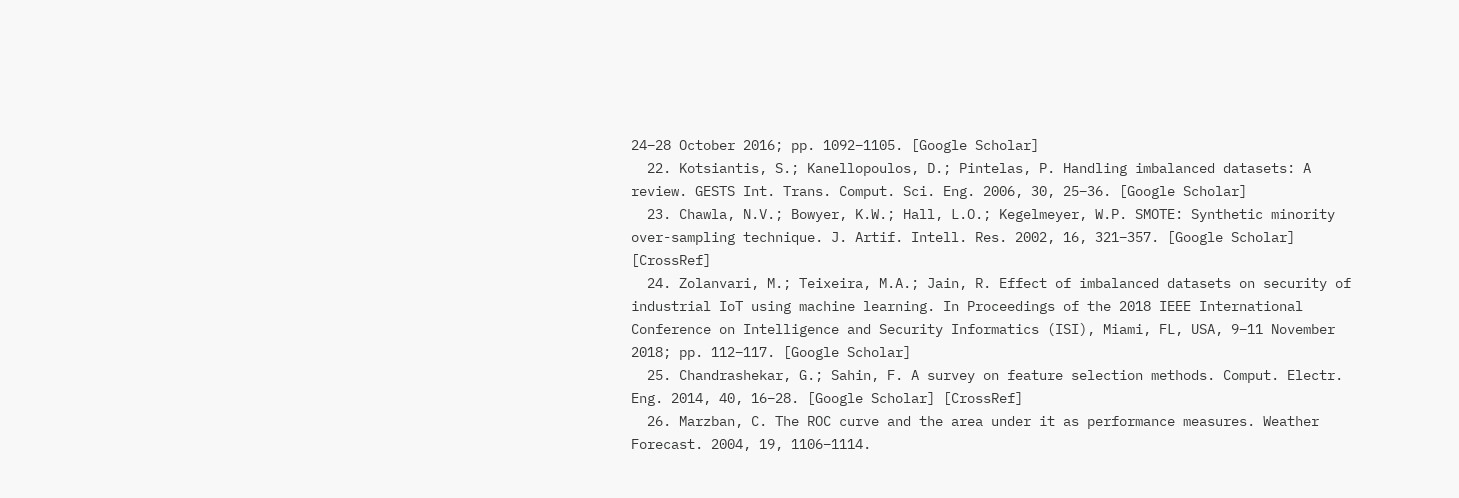24–28 October 2016; pp. 1092–1105. [Google Scholar]
  22. Kotsiantis, S.; Kanellopoulos, D.; Pintelas, P. Handling imbalanced datasets: A review. GESTS Int. Trans. Comput. Sci. Eng. 2006, 30, 25–36. [Google Scholar]
  23. Chawla, N.V.; Bowyer, K.W.; Hall, L.O.; Kegelmeyer, W.P. SMOTE: Synthetic minority over-sampling technique. J. Artif. Intell. Res. 2002, 16, 321–357. [Google Scholar] [CrossRef]
  24. Zolanvari, M.; Teixeira, M.A.; Jain, R. Effect of imbalanced datasets on security of industrial IoT using machine learning. In Proceedings of the 2018 IEEE International Conference on Intelligence and Security Informatics (ISI), Miami, FL, USA, 9–11 November 2018; pp. 112–117. [Google Scholar]
  25. Chandrashekar, G.; Sahin, F. A survey on feature selection methods. Comput. Electr. Eng. 2014, 40, 16–28. [Google Scholar] [CrossRef]
  26. Marzban, C. The ROC curve and the area under it as performance measures. Weather Forecast. 2004, 19, 1106–1114.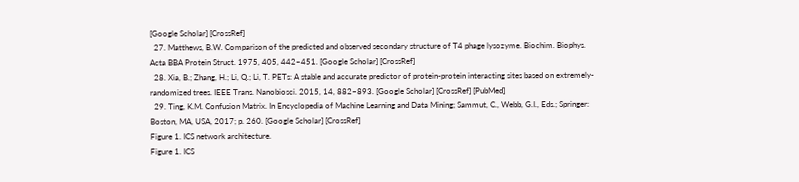[Google Scholar] [CrossRef]
  27. Matthews, B.W. Comparison of the predicted and observed secondary structure of T4 phage lysozyme. Biochim. Biophys. Acta BBA Protein Struct. 1975, 405, 442–451. [Google Scholar] [CrossRef]
  28. Xia, B.; Zhang, H.; Li, Q.; Li, T. PETs: A stable and accurate predictor of protein-protein interacting sites based on extremely-randomized trees. IEEE Trans. Nanobiosci. 2015, 14, 882–893. [Google Scholar] [CrossRef] [PubMed]
  29. Ting, K.M. Confusion Matrix. In Encyclopedia of Machine Learning and Data Mining; Sammut, C., Webb, G.I., Eds.; Springer: Boston, MA, USA, 2017; p. 260. [Google Scholar] [CrossRef]
Figure 1. ICS network architecture.
Figure 1. ICS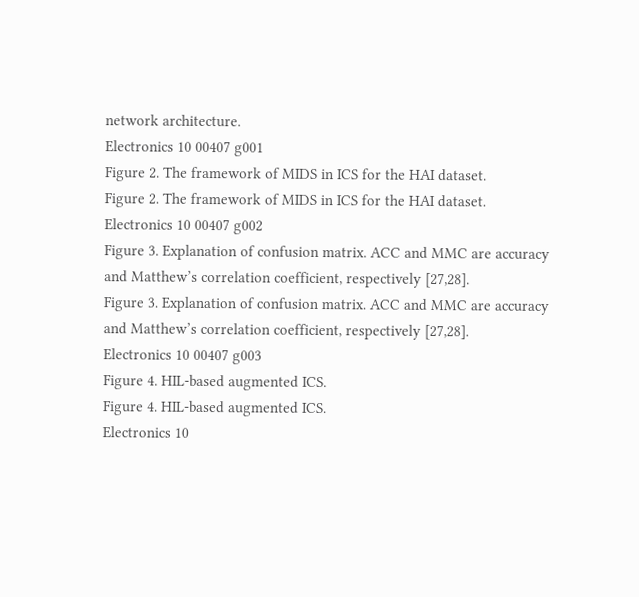network architecture.
Electronics 10 00407 g001
Figure 2. The framework of MIDS in ICS for the HAI dataset.
Figure 2. The framework of MIDS in ICS for the HAI dataset.
Electronics 10 00407 g002
Figure 3. Explanation of confusion matrix. ACC and MMC are accuracy and Matthew’s correlation coefficient, respectively [27,28].
Figure 3. Explanation of confusion matrix. ACC and MMC are accuracy and Matthew’s correlation coefficient, respectively [27,28].
Electronics 10 00407 g003
Figure 4. HIL-based augmented ICS.
Figure 4. HIL-based augmented ICS.
Electronics 10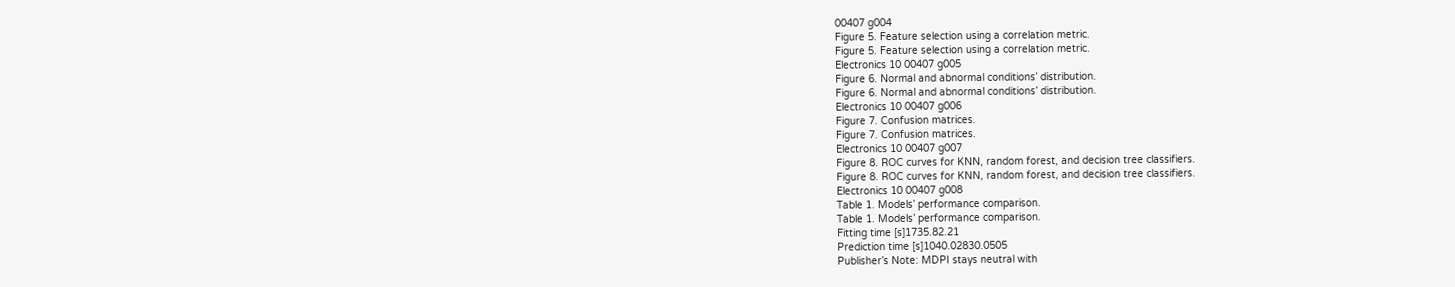00407 g004
Figure 5. Feature selection using a correlation metric.
Figure 5. Feature selection using a correlation metric.
Electronics 10 00407 g005
Figure 6. Normal and abnormal conditions’ distribution.
Figure 6. Normal and abnormal conditions’ distribution.
Electronics 10 00407 g006
Figure 7. Confusion matrices.
Figure 7. Confusion matrices.
Electronics 10 00407 g007
Figure 8. ROC curves for KNN, random forest, and decision tree classifiers.
Figure 8. ROC curves for KNN, random forest, and decision tree classifiers.
Electronics 10 00407 g008
Table 1. Models’ performance comparison.
Table 1. Models’ performance comparison.
Fitting time [s]1735.82.21
Prediction time [s]1040.02830.0505
Publisher’s Note: MDPI stays neutral with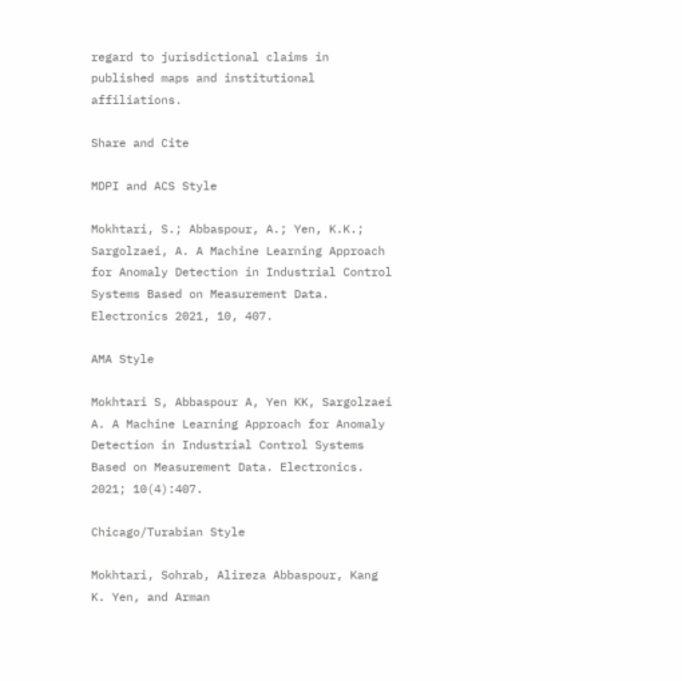regard to jurisdictional claims in published maps and institutional affiliations.

Share and Cite

MDPI and ACS Style

Mokhtari, S.; Abbaspour, A.; Yen, K.K.; Sargolzaei, A. A Machine Learning Approach for Anomaly Detection in Industrial Control Systems Based on Measurement Data. Electronics 2021, 10, 407.

AMA Style

Mokhtari S, Abbaspour A, Yen KK, Sargolzaei A. A Machine Learning Approach for Anomaly Detection in Industrial Control Systems Based on Measurement Data. Electronics. 2021; 10(4):407.

Chicago/Turabian Style

Mokhtari, Sohrab, Alireza Abbaspour, Kang K. Yen, and Arman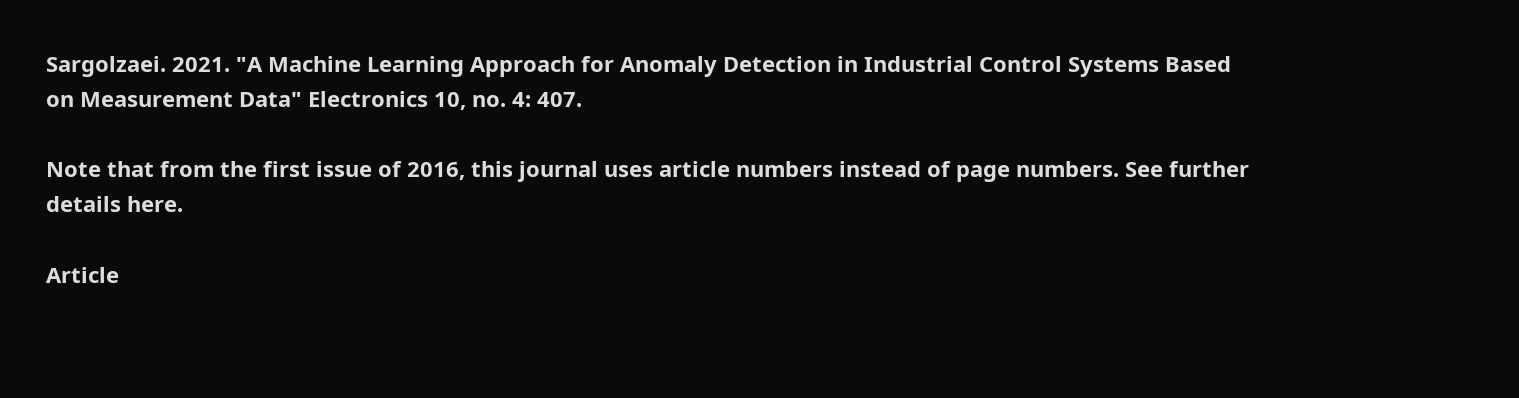Sargolzaei. 2021. "A Machine Learning Approach for Anomaly Detection in Industrial Control Systems Based on Measurement Data" Electronics 10, no. 4: 407.

Note that from the first issue of 2016, this journal uses article numbers instead of page numbers. See further details here.

Article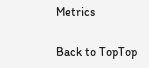Metrics

Back to TopTop